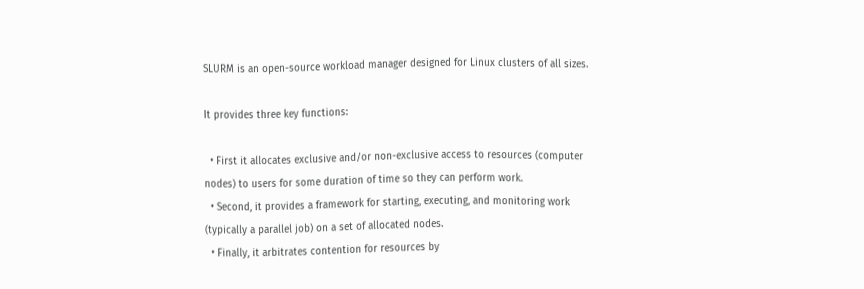SLURM is an open-source workload manager designed for Linux clusters of all sizes.

It provides three key functions:

  • First it allocates exclusive and/or non-exclusive access to resources (computer nodes) to users for some duration of time so they can perform work.
  • Second, it provides a framework for starting, executing, and monitoring work (typically a parallel job) on a set of allocated nodes.
  • Finally, it arbitrates contention for resources by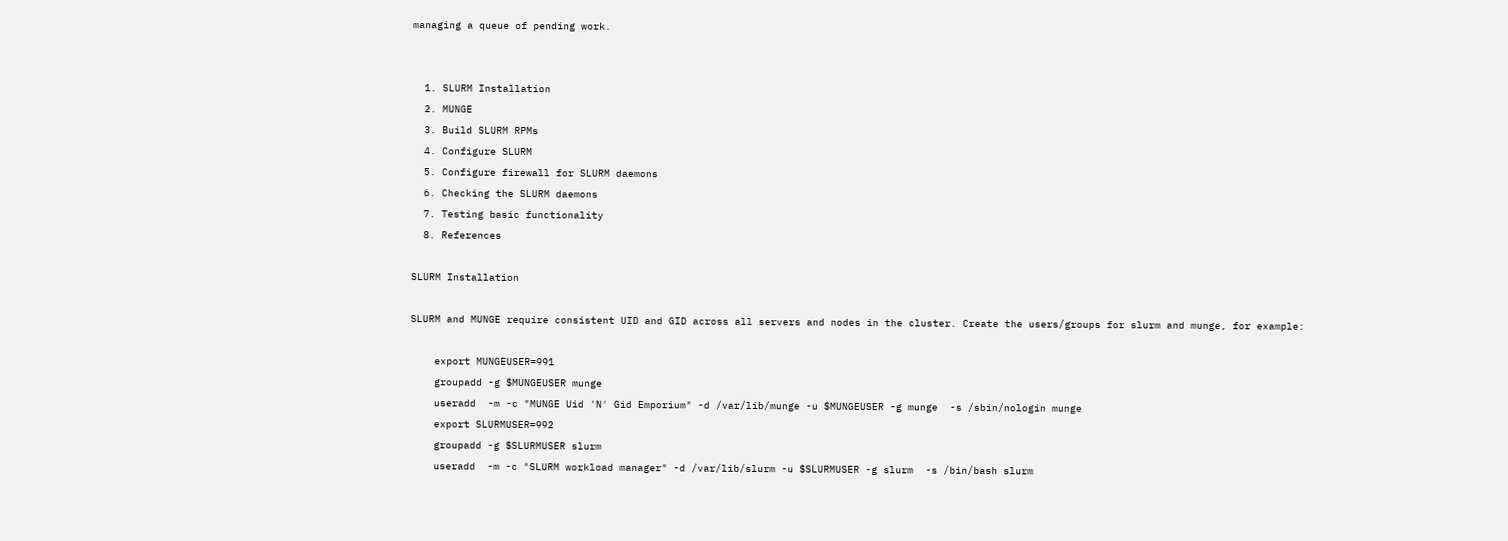managing a queue of pending work.


  1. SLURM Installation
  2. MUNGE
  3. Build SLURM RPMs
  4. Configure SLURM
  5. Configure firewall for SLURM daemons
  6. Checking the SLURM daemons
  7. Testing basic functionality
  8. References

SLURM Installation

SLURM and MUNGE require consistent UID and GID across all servers and nodes in the cluster. Create the users/groups for slurm and munge, for example:

    export MUNGEUSER=991
    groupadd -g $MUNGEUSER munge
    useradd  -m -c "MUNGE Uid 'N' Gid Emporium" -d /var/lib/munge -u $MUNGEUSER -g munge  -s /sbin/nologin munge
    export SLURMUSER=992
    groupadd -g $SLURMUSER slurm
    useradd  -m -c "SLURM workload manager" -d /var/lib/slurm -u $SLURMUSER -g slurm  -s /bin/bash slurm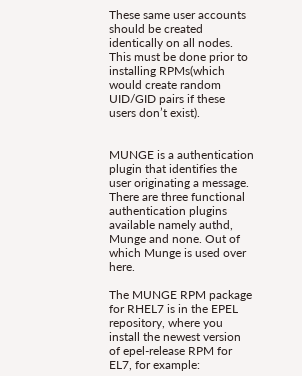These same user accounts should be created identically on all nodes. This must be done prior to installing RPMs(which would create random UID/GID pairs if these users don’t exist).


MUNGE is a authentication plugin that identifies the user originating a message. There are three functional authentication plugins available namely authd, Munge and none. Out of which Munge is used over here.

The MUNGE RPM package for RHEL7 is in the EPEL repository, where you install the newest version of epel-release RPM for EL7, for example: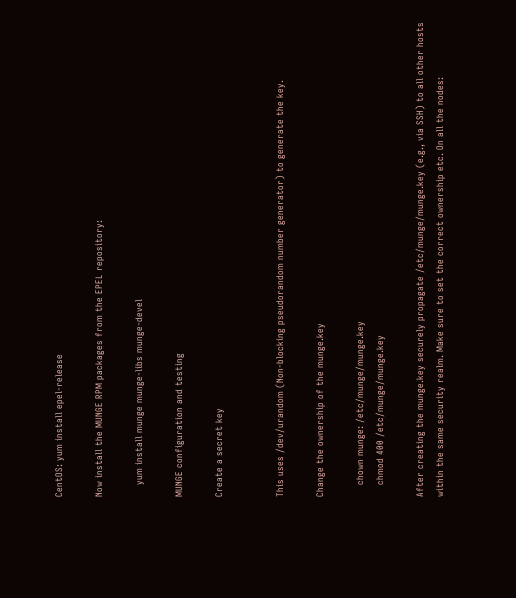CentOS: yum install epel-release

Now install the MUNGE RPM packages from the EPEL repository:

    yum install munge munge-libs munge-devel

MUNGE configuration and testing

Create a secret key


This uses /dev/urandom (Non-blocking pseudorandom number generator) to generate the key.

Change the ownership of the munge.key

    chown munge: /etc/munge/munge.key
    chmod 400 /etc/munge/munge.key

After creating the munge.key securely propagate /etc/munge/munge.key (e.g., via SSH) to all other hosts within the same security realm. Make sure to set the correct ownership etc. On all the nodes: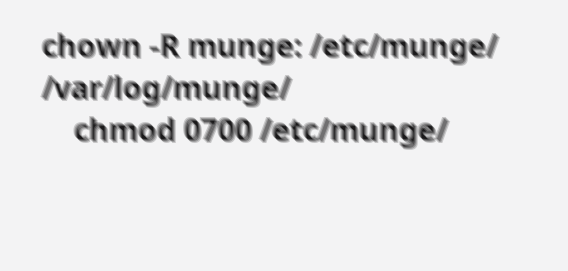chown -R munge: /etc/munge/ /var/log/munge/
    chmod 0700 /etc/munge/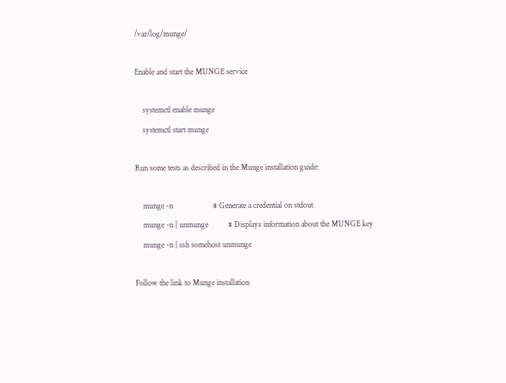/var/log/munge/

Enable and start the MUNGE service

    systemctl enable munge
    systemctl start munge

Run some tests as described in the Munge installation guide:

    munge -n                    # Generate a credential on stdout
    munge -n | unmunge          # Displays information about the MUNGE key
    munge -n | ssh somehost unmunge

Follow the link to Munge installation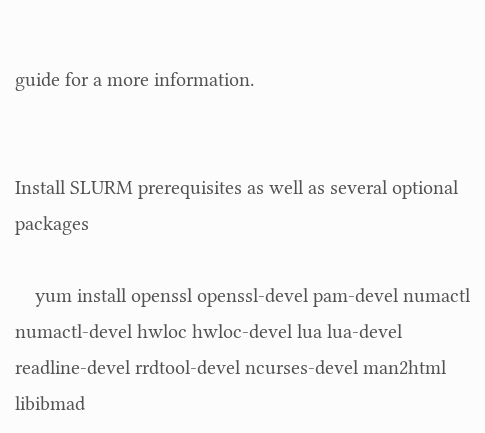guide for a more information.


Install SLURM prerequisites as well as several optional packages

    yum install openssl openssl-devel pam-devel numactl numactl-devel hwloc hwloc-devel lua lua-devel readline-devel rrdtool-devel ncurses-devel man2html libibmad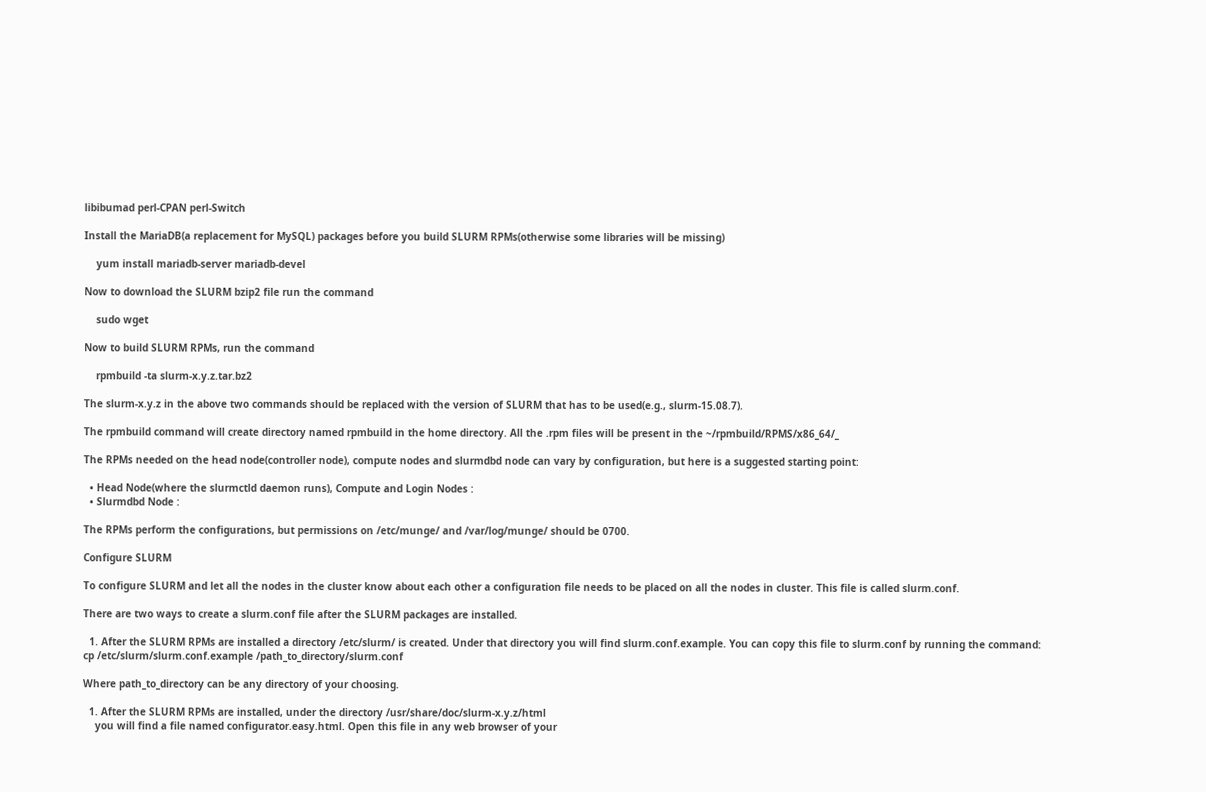libibumad perl-CPAN perl-Switch

Install the MariaDB(a replacement for MySQL) packages before you build SLURM RPMs(otherwise some libraries will be missing)

    yum install mariadb-server mariadb-devel

Now to download the SLURM bzip2 file run the command

    sudo wget

Now to build SLURM RPMs, run the command

    rpmbuild -ta slurm-x.y.z.tar.bz2

The slurm-x.y.z in the above two commands should be replaced with the version of SLURM that has to be used(e.g., slurm-15.08.7).

The rpmbuild command will create directory named rpmbuild in the home directory. All the .rpm files will be present in the ~/rpmbuild/RPMS/x86_64/_

The RPMs needed on the head node(controller node), compute nodes and slurmdbd node can vary by configuration, but here is a suggested starting point:

  • Head Node(where the slurmctld daemon runs), Compute and Login Nodes :
  • Slurmdbd Node :

The RPMs perform the configurations, but permissions on /etc/munge/ and /var/log/munge/ should be 0700.

Configure SLURM

To configure SLURM and let all the nodes in the cluster know about each other a configuration file needs to be placed on all the nodes in cluster. This file is called slurm.conf.

There are two ways to create a slurm.conf file after the SLURM packages are installed.

  1. After the SLURM RPMs are installed a directory /etc/slurm/ is created. Under that directory you will find slurm.conf.example. You can copy this file to slurm.conf by running the command:
cp /etc/slurm/slurm.conf.example /path_to_directory/slurm.conf

Where path_to_directory can be any directory of your choosing.

  1. After the SLURM RPMs are installed, under the directory /usr/share/doc/slurm-x.y.z/html
    you will find a file named configurator.easy.html. Open this file in any web browser of your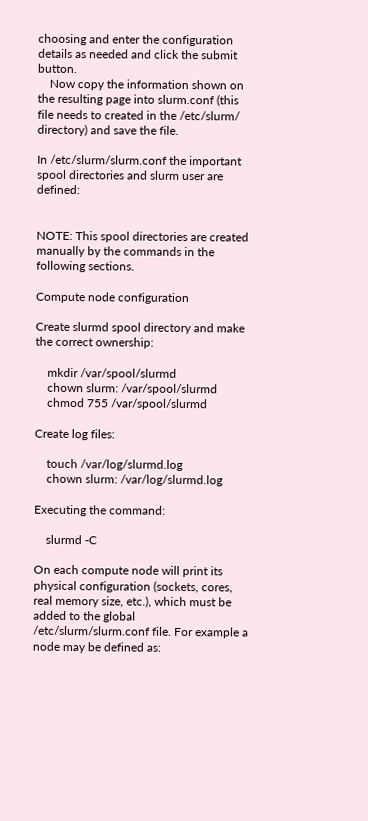choosing and enter the configuration details as needed and click the submit button.
    Now copy the information shown on the resulting page into slurm.conf (this file needs to created in the /etc/slurm/ directory) and save the file.

In /etc/slurm/slurm.conf the important spool directories and slurm user are defined:


NOTE: This spool directories are created manually by the commands in the following sections.

Compute node configuration

Create slurmd spool directory and make the correct ownership:

    mkdir /var/spool/slurmd
    chown slurm: /var/spool/slurmd
    chmod 755 /var/spool/slurmd

Create log files:

    touch /var/log/slurmd.log
    chown slurm: /var/log/slurmd.log

Executing the command:

    slurmd -C

On each compute node will print its physical configuration (sockets, cores, real memory size, etc.), which must be added to the global /etc/slurm/slurm.conf file. For example a node may be defined as: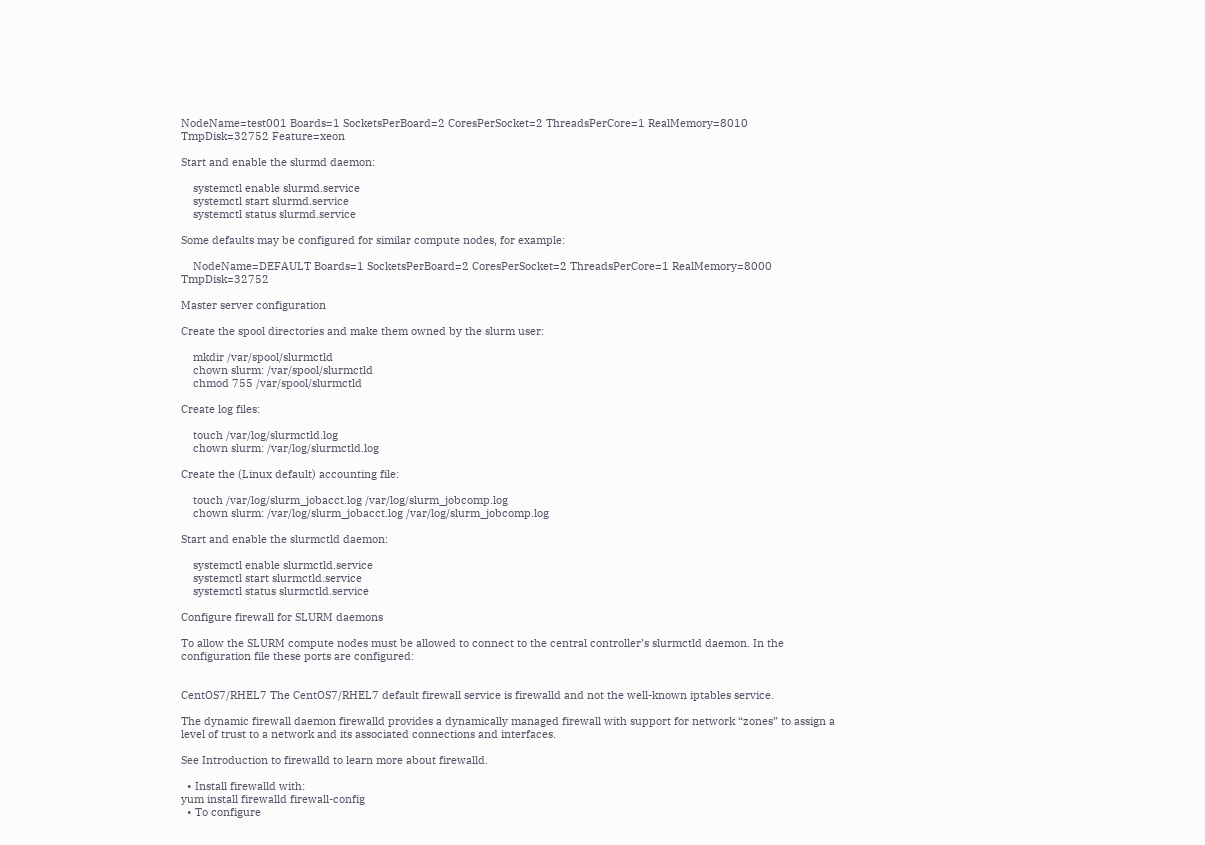NodeName=test001 Boards=1 SocketsPerBoard=2 CoresPerSocket=2 ThreadsPerCore=1 RealMemory=8010 TmpDisk=32752 Feature=xeon

Start and enable the slurmd daemon:

    systemctl enable slurmd.service
    systemctl start slurmd.service
    systemctl status slurmd.service

Some defaults may be configured for similar compute nodes, for example:

    NodeName=DEFAULT Boards=1 SocketsPerBoard=2 CoresPerSocket=2 ThreadsPerCore=1 RealMemory=8000 TmpDisk=32752

Master server configuration

Create the spool directories and make them owned by the slurm user:

    mkdir /var/spool/slurmctld
    chown slurm: /var/spool/slurmctld
    chmod 755 /var/spool/slurmctld

Create log files:

    touch /var/log/slurmctld.log
    chown slurm: /var/log/slurmctld.log

Create the (Linux default) accounting file:

    touch /var/log/slurm_jobacct.log /var/log/slurm_jobcomp.log
    chown slurm: /var/log/slurm_jobacct.log /var/log/slurm_jobcomp.log

Start and enable the slurmctld daemon:

    systemctl enable slurmctld.service
    systemctl start slurmctld.service
    systemctl status slurmctld.service

Configure firewall for SLURM daemons

To allow the SLURM compute nodes must be allowed to connect to the central controller’s slurmctld daemon. In the configuration file these ports are configured:


CentOS7/RHEL7 The CentOS7/RHEL7 default firewall service is firewalld and not the well-known iptables service.

The dynamic firewall daemon firewalld provides a dynamically managed firewall with support for network “zones” to assign a level of trust to a network and its associated connections and interfaces.

See Introduction to firewalld to learn more about firewalld.

  • Install firewalld with:
yum install firewalld firewall-config
  • To configure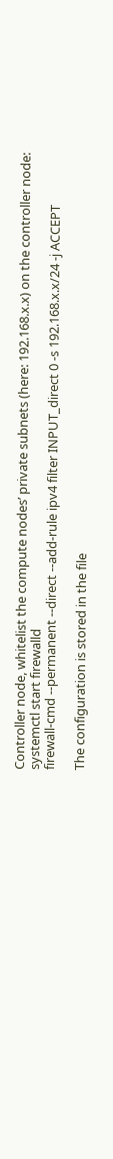Controller node, whitelist the compute nodes’ private subnets (here: 192.168.x.x) on the controller node:
systemctl start firewalld
firewall-cmd --permanent --direct --add-rule ipv4 filter INPUT_direct 0 -s 192.168.x.x/24 -j ACCEPT

The configuration is stored in the file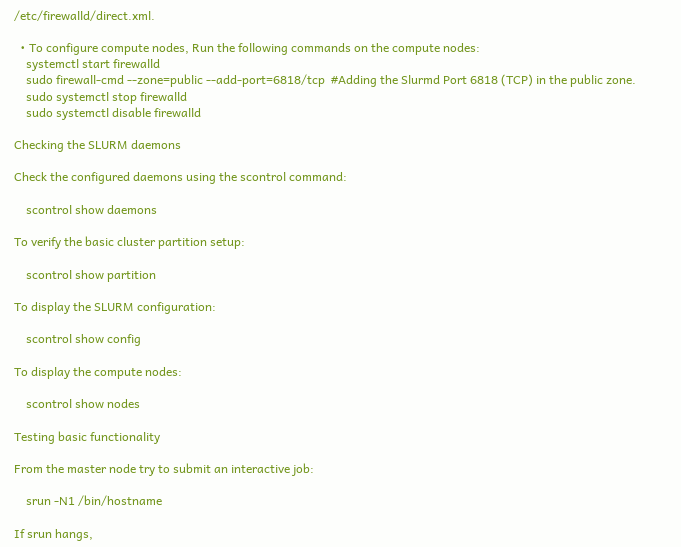/etc/firewalld/direct.xml.

  • To configure compute nodes, Run the following commands on the compute nodes:
    systemctl start firewalld
    sudo firewall-cmd --zone=public --add-port=6818/tcp  #Adding the Slurmd Port 6818 (TCP) in the public zone.
    sudo systemctl stop firewalld
    sudo systemctl disable firewalld

Checking the SLURM daemons

Check the configured daemons using the scontrol command:

    scontrol show daemons

To verify the basic cluster partition setup:

    scontrol show partition

To display the SLURM configuration:

    scontrol show config

To display the compute nodes:

    scontrol show nodes

Testing basic functionality

From the master node try to submit an interactive job:

    srun -N1 /bin/hostname

If srun hangs,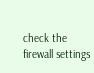check the firewall settings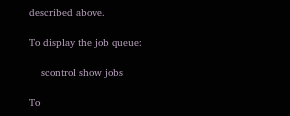described above.

To display the job queue:

    scontrol show jobs

To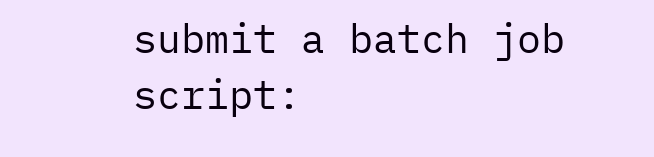submit a batch job script: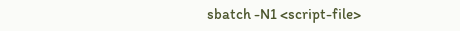sbatch -N1 <script-file>